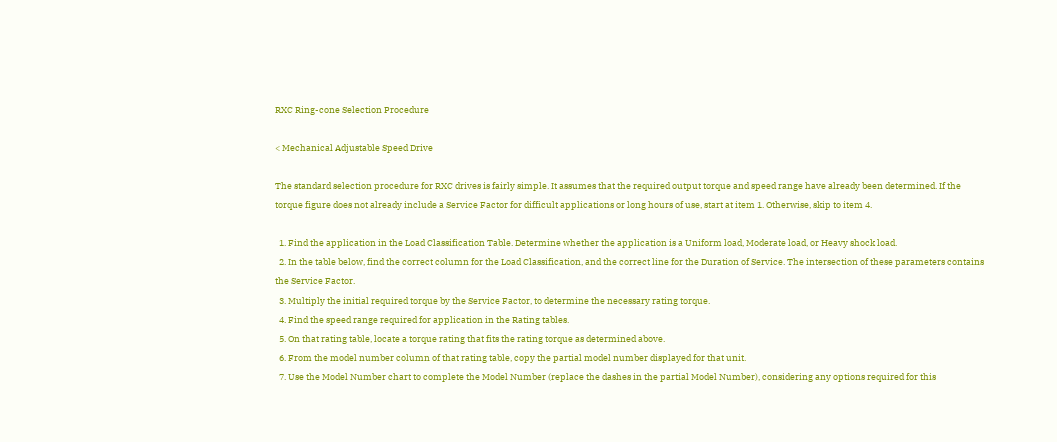RXC Ring-cone Selection Procedure

< Mechanical Adjustable Speed Drive

The standard selection procedure for RXC drives is fairly simple. It assumes that the required output torque and speed range have already been determined. If the torque figure does not already include a Service Factor for difficult applications or long hours of use, start at item 1. Otherwise, skip to item 4.

  1. Find the application in the Load Classification Table. Determine whether the application is a Uniform load, Moderate load, or Heavy shock load.
  2. In the table below, find the correct column for the Load Classification, and the correct line for the Duration of Service. The intersection of these parameters contains the Service Factor.
  3. Multiply the initial required torque by the Service Factor, to determine the necessary rating torque.
  4. Find the speed range required for application in the Rating tables.
  5. On that rating table, locate a torque rating that fits the rating torque as determined above.
  6. From the model number column of that rating table, copy the partial model number displayed for that unit.
  7. Use the Model Number chart to complete the Model Number (replace the dashes in the partial Model Number), considering any options required for this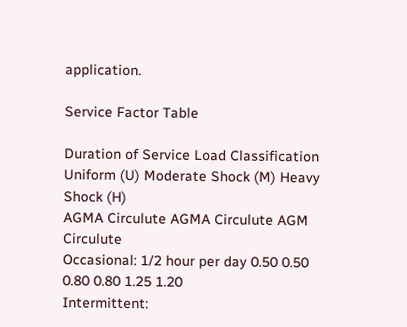application.

Service Factor Table

Duration of Service Load Classification
Uniform (U) Moderate Shock (M) Heavy Shock (H)
AGMA Circulute AGMA Circulute AGM Circulute
Occasional: 1/2 hour per day 0.50 0.50 0.80 0.80 1.25 1.20
Intermittent: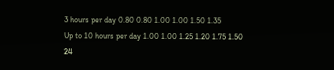3 hours per day 0.80 0.80 1.00 1.00 1.50 1.35
Up to 10 hours per day 1.00 1.00 1.25 1.20 1.75 1.50
24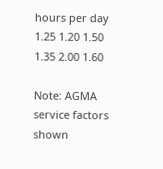hours per day 1.25 1.20 1.50 1.35 2.00 1.60

Note: AGMA service factors shown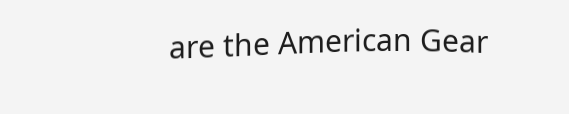are the American Gear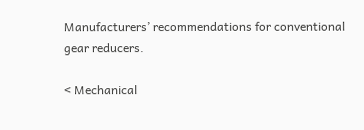Manufacturers’ recommendations for conventional gear reducers.

< Mechanical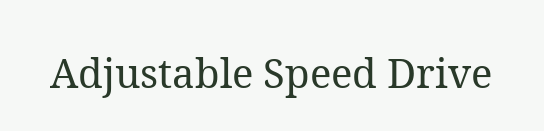Adjustable Speed Drive